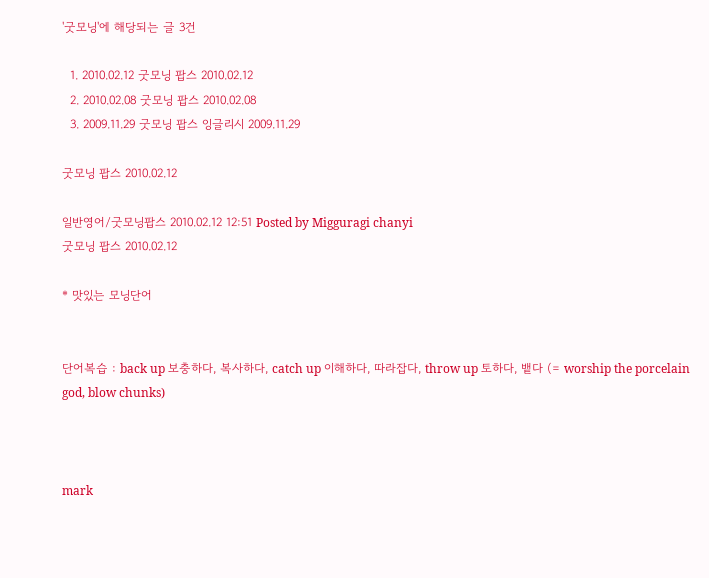'굿모닝'에 해당되는 글 3건

  1. 2010.02.12 굿모닝 팝스 2010.02.12
  2. 2010.02.08 굿모닝 팝스 2010.02.08
  3. 2009.11.29 굿모닝 팝스 잉글리시 2009.11.29

굿모닝 팝스 2010.02.12

일반영어/굿모닝팝스 2010.02.12 12:51 Posted by Migguragi chanyi
굿모닝 팝스 2010.02.12

* 맛있는 모닝단어


단어복습 : back up 보충하다, 복사하다, catch up 이해하다, 따라잡다, throw up 토하다, 뱉다 (= worship the porcelain god, blow chunks)



mark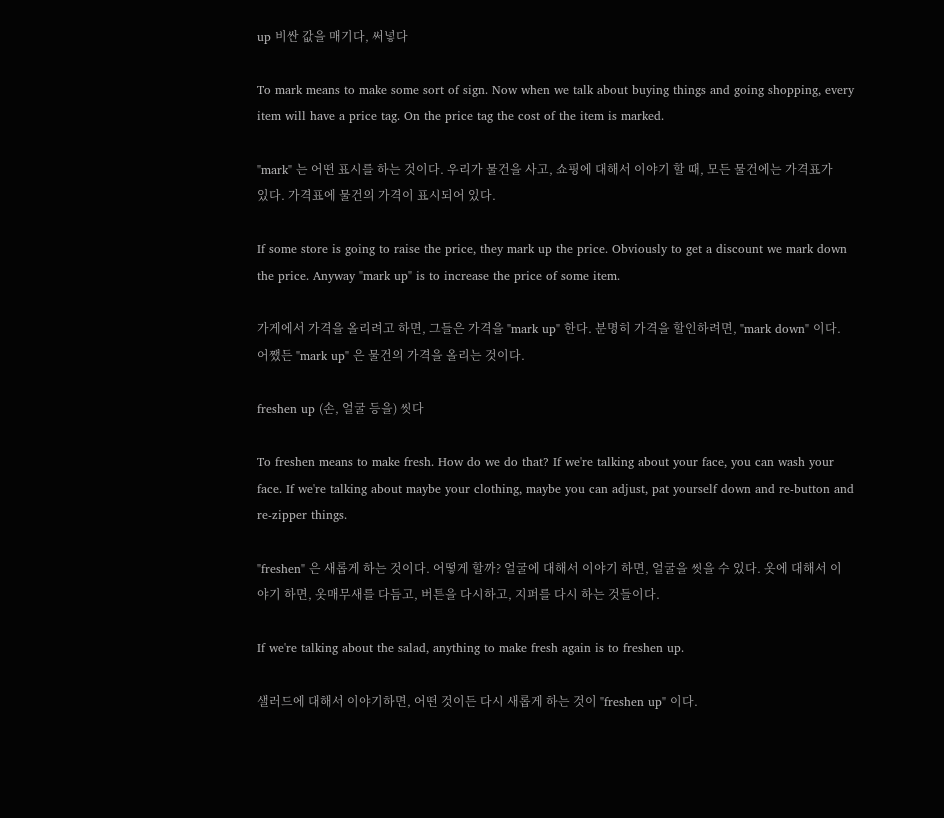up 비싼 값을 매기다, 써넣다

To mark means to make some sort of sign. Now when we talk about buying things and going shopping, every item will have a price tag. On the price tag the cost of the item is marked.

"mark" 는 어떤 표시를 하는 것이다. 우리가 물건을 사고, 쇼핑에 대해서 이야기 할 때, 모든 물건에는 가격표가 있다. 가격표에 물건의 가격이 표시되어 있다.

If some store is going to raise the price, they mark up the price. Obviously to get a discount we mark down the price. Anyway "mark up" is to increase the price of some item.

가게에서 가격을 올리려고 하면, 그들은 가격을 "mark up" 한다. 분명히 가격을 할인하려면, "mark down" 이다. 어쨌든 "mark up" 은 물건의 가격을 올리는 것이다.

freshen up (손, 얼굴 등을) 씻다

To freshen means to make fresh. How do we do that? If we're talking about your face, you can wash your face. If we're talking about maybe your clothing, maybe you can adjust, pat yourself down and re-button and re-zipper things.

"freshen" 은 새롭게 하는 것이다. 어떻게 할까? 얼굴에 대해서 이야기 하면, 얼굴을 씻을 수 있다. 옷에 대해서 이야기 하면, 옷매무새를 다듬고, 버튼을 다시하고, 지퍼를 다시 하는 것들이다.

If we're talking about the salad, anything to make fresh again is to freshen up.

샐러드에 대해서 이야기하면, 어떤 것이든 다시 새롭게 하는 것이 "freshen up" 이다.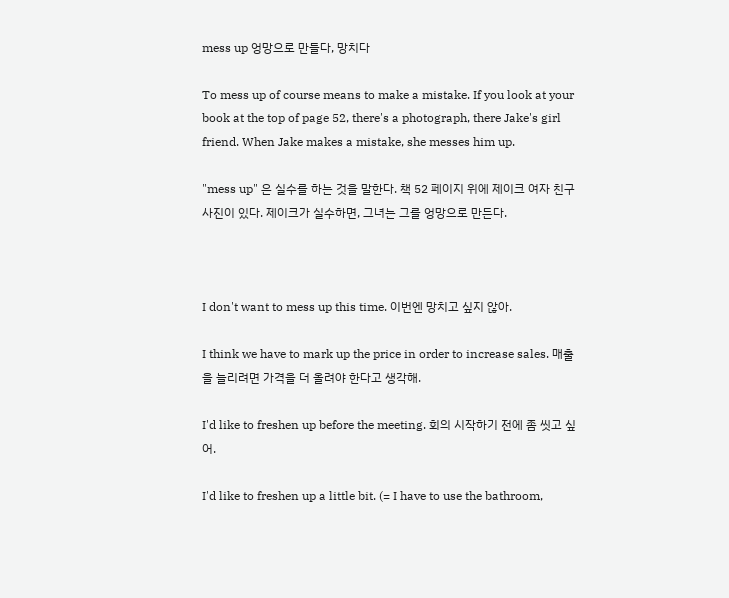mess up 엉망으로 만들다, 망치다

To mess up of course means to make a mistake. If you look at your book at the top of page 52, there's a photograph, there Jake's girl friend. When Jake makes a mistake, she messes him up.

"mess up" 은 실수를 하는 것을 말한다. 책 52 페이지 위에 제이크 여자 친구 사진이 있다. 제이크가 실수하면, 그녀는 그를 엉망으로 만든다.



I don't want to mess up this time. 이번엔 망치고 싶지 않아.

I think we have to mark up the price in order to increase sales. 매출을 늘리려면 가격을 더 올려야 한다고 생각해.

I'd like to freshen up before the meeting. 회의 시작하기 전에 좀 씻고 싶어.

I'd like to freshen up a little bit. (= I have to use the bathroom,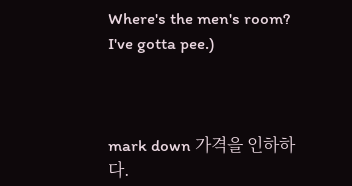Where's the men's room? I've gotta pee.)



mark down 가격을 인하하다.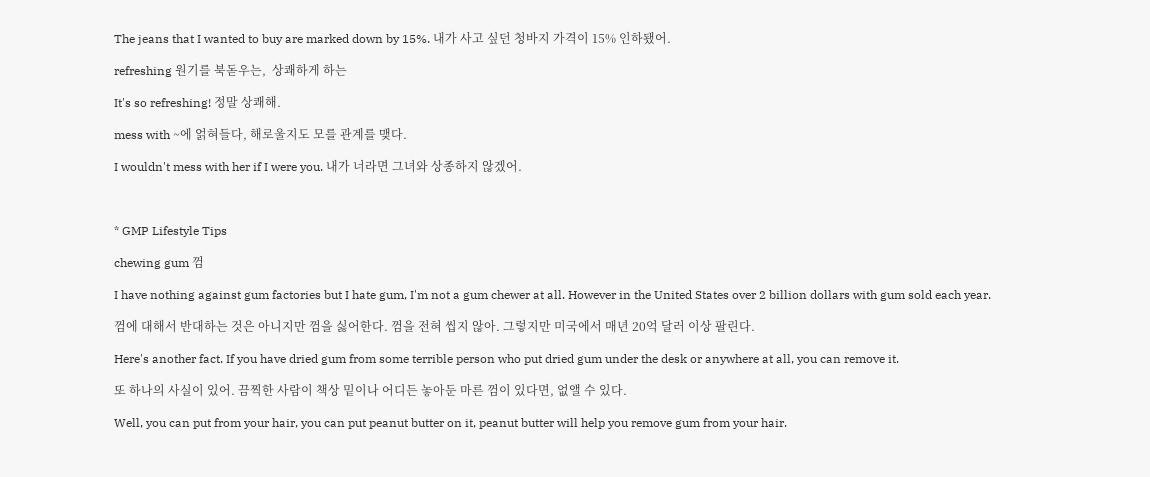The jeans that I wanted to buy are marked down by 15%. 내가 사고 싶던 청바지 가격이 15% 인하됐어.

refreshing 원기를 북돋우는,  상쾌하게 하는

It's so refreshing! 정말 상쾌해.

mess with ~에 얽혀들다, 해로울지도 모를 관계를 맺다.

I wouldn't mess with her if I were you. 내가 너라면 그녀와 상종하지 않겠어.



* GMP Lifestyle Tips

chewing gum 껌

I have nothing against gum factories but I hate gum, I'm not a gum chewer at all. However in the United States over 2 billion dollars with gum sold each year.

껌에 대해서 반대하는 것은 아니지만 껌을 싫어한다. 껌을 전혀 씹지 않아. 그렇지만 미국에서 매년 20억 달러 이상 팔린다.

Here's another fact. If you have dried gum from some terrible person who put dried gum under the desk or anywhere at all, you can remove it.

또 하나의 사실이 있어. 끔찍한 사람이 책상 밑이나 어디든 놓아둔 마른 껌이 있다면, 없앨 수 있다.

Well, you can put from your hair, you can put peanut butter on it, peanut butter will help you remove gum from your hair.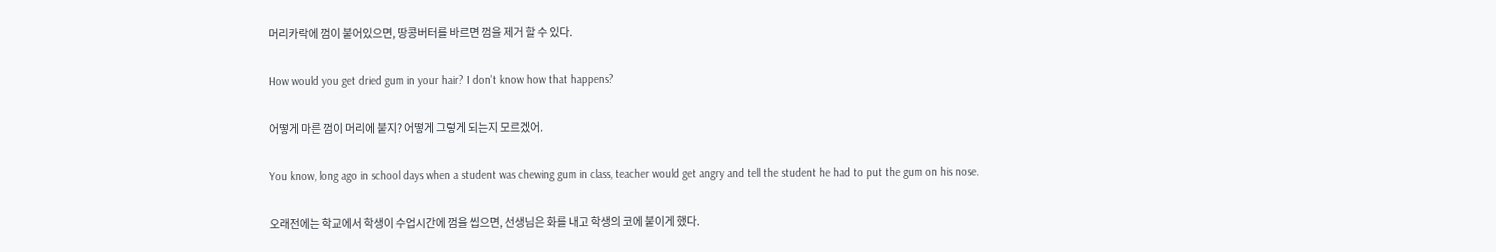머리카락에 껌이 붙어있으면, 땅콩버터를 바르면 껌을 제거 할 수 있다.

How would you get dried gum in your hair? I don't know how that happens?

어떻게 마른 껌이 머리에 붙지? 어떻게 그렇게 되는지 모르겠어.

You know, long ago in school days when a student was chewing gum in class, teacher would get angry and tell the student he had to put the gum on his nose.

오래전에는 학교에서 학생이 수업시간에 껌을 씹으면, 선생님은 화를 내고 학생의 코에 붙이게 했다.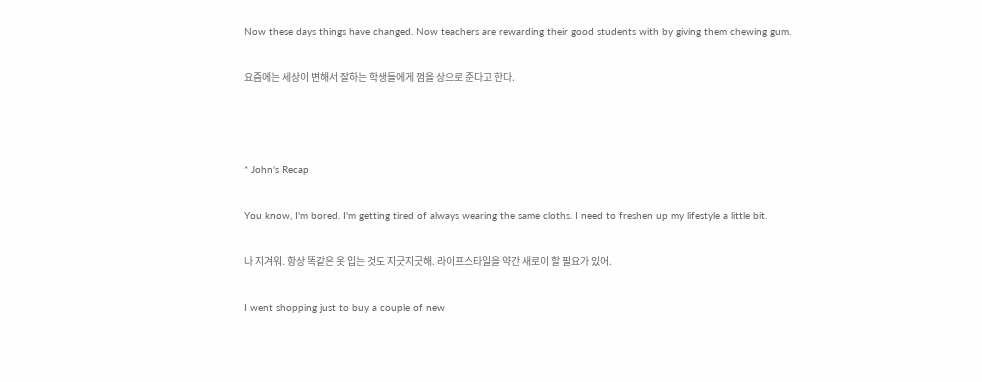Now these days things have changed. Now teachers are rewarding their good students with by giving them chewing gum.

요즘에는 세상이 변해서 잘하는 학생들에게 껌을 상으로 준다고 한다.



* John's Recap

You know, I'm bored. I'm getting tired of always wearing the same cloths. I need to freshen up my lifestyle a little bit.

나 지겨워. 항상 똑같은 옷 입는 것도 지긋지긋해. 라이프스타일을 약간 새로이 할 필요가 있어.

I went shopping just to buy a couple of new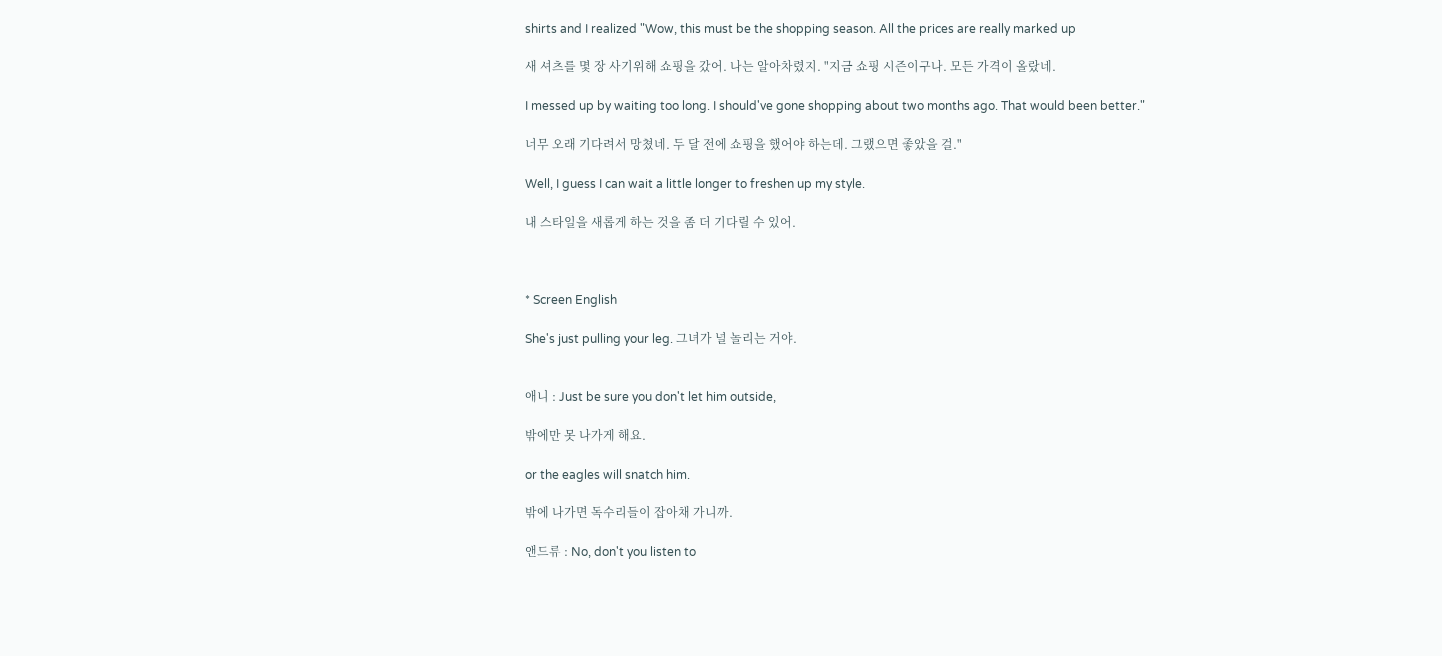shirts and I realized "Wow, this must be the shopping season. All the prices are really marked up

새 셔츠를 몇 장 사기위해 쇼핑을 갔어. 나는 알아차렸지. "지금 쇼핑 시즌이구나. 모든 가격이 올랐네.

I messed up by waiting too long. I should've gone shopping about two months ago. That would been better."

너무 오래 기다려서 망쳤네. 두 달 전에 쇼핑을 했어야 하는데. 그랬으면 좋았을 걸."

Well, I guess I can wait a little longer to freshen up my style.

내 스타일을 새롭게 하는 것을 좀 더 기다릴 수 있어.



* Screen English

She's just pulling your leg. 그녀가 널 놀리는 거야.


애니 : Just be sure you don't let him outside,

밖에만 못 나가게 해요.

or the eagles will snatch him.

밖에 나가면 독수리들이 잡아채 가니까.

앤드류 : No, don't you listen to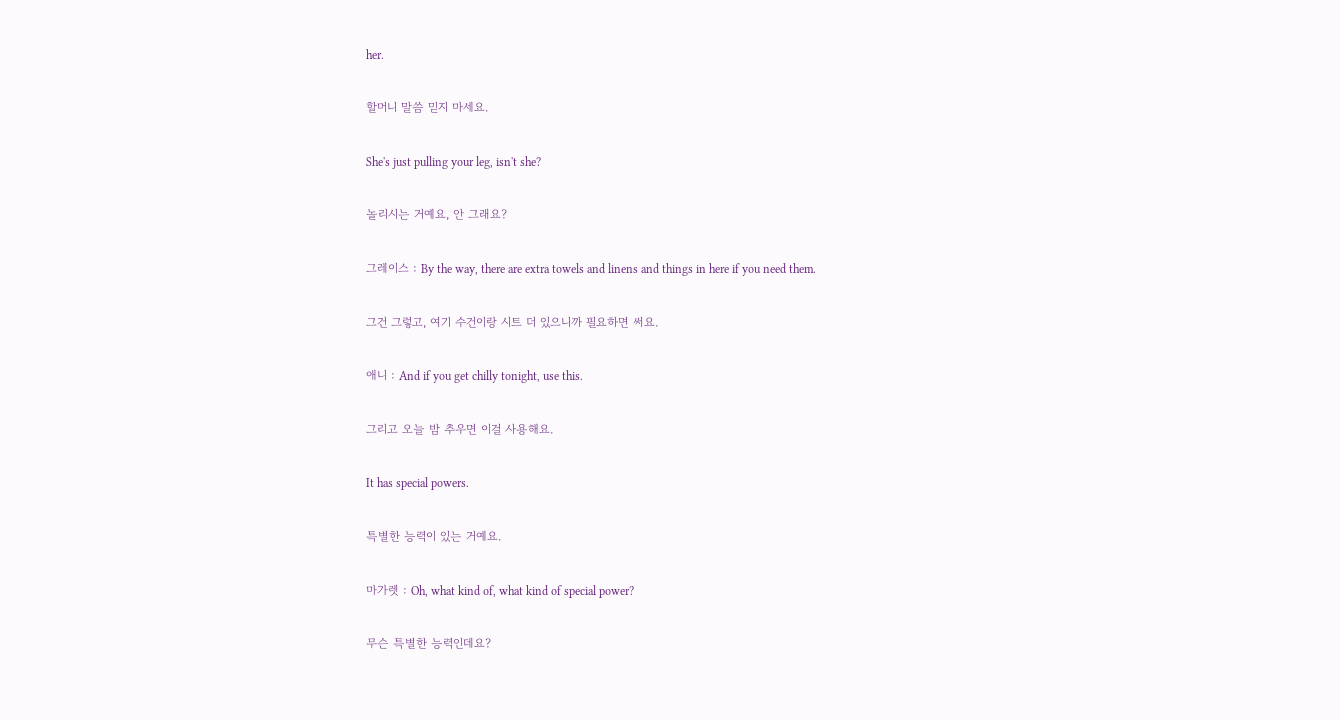her.

할머니 말씀 믿지 마세요.

She's just pulling your leg, isn't she?

놀리시는 거예요, 안 그래요?

그레이스 : By the way, there are extra towels and linens and things in here if you need them.

그건 그렇고, 여기 수건이랑 시트 더 있으니까 필요하면 써요.

애니 : And if you get chilly tonight, use this.

그리고 오늘 밤 추우면 이걸 사용해요.

It has special powers.

특별한 능력이 있는 거예요.

마가렛 : Oh, what kind of, what kind of special power?

무슨 특별한 능력인데요?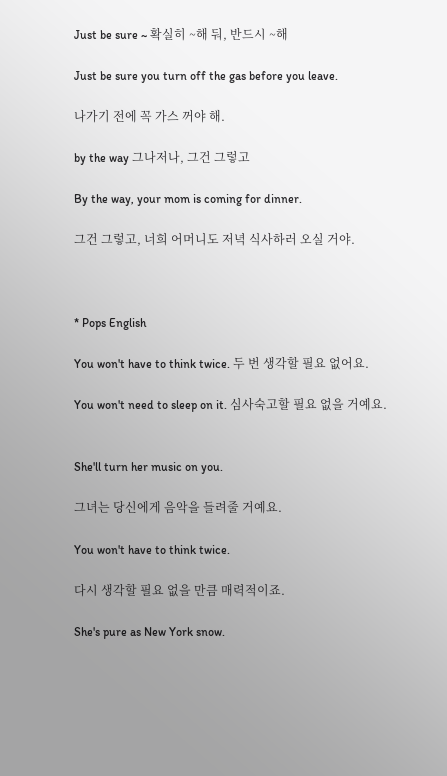Just be sure ~ 확실히 ~해 둬, 반드시 ~해

Just be sure you turn off the gas before you leave.

나가기 전에 꼭 가스 꺼야 해.

by the way 그나저나, 그건 그렇고

By the way, your mom is coming for dinner.

그건 그렇고, 너희 어머니도 저녁 식사하러 오실 거야.



* Pops English

You won't have to think twice. 두 번 생각할 필요 없어요.

You won't need to sleep on it. 심사숙고할 필요 없을 거예요.


She'll turn her music on you.

그녀는 당신에게 음악을 들려줄 거예요.

You won't have to think twice.

다시 생각할 필요 없을 만큼 매력적이죠.

She's pure as New York snow.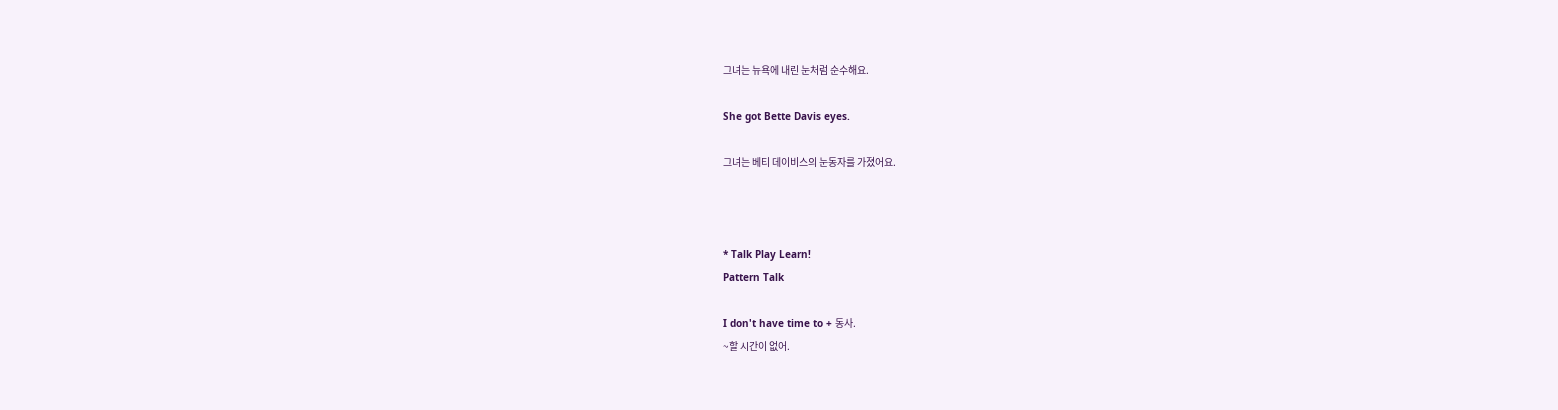그녀는 뉴욕에 내린 눈처럼 순수해요.

She got Bette Davis eyes.

그녀는 베티 데이비스의 눈동자를 가졌어요.



* Talk Play Learn!
Pattern Talk

I don't have time to + 동사.
~할 시간이 없어.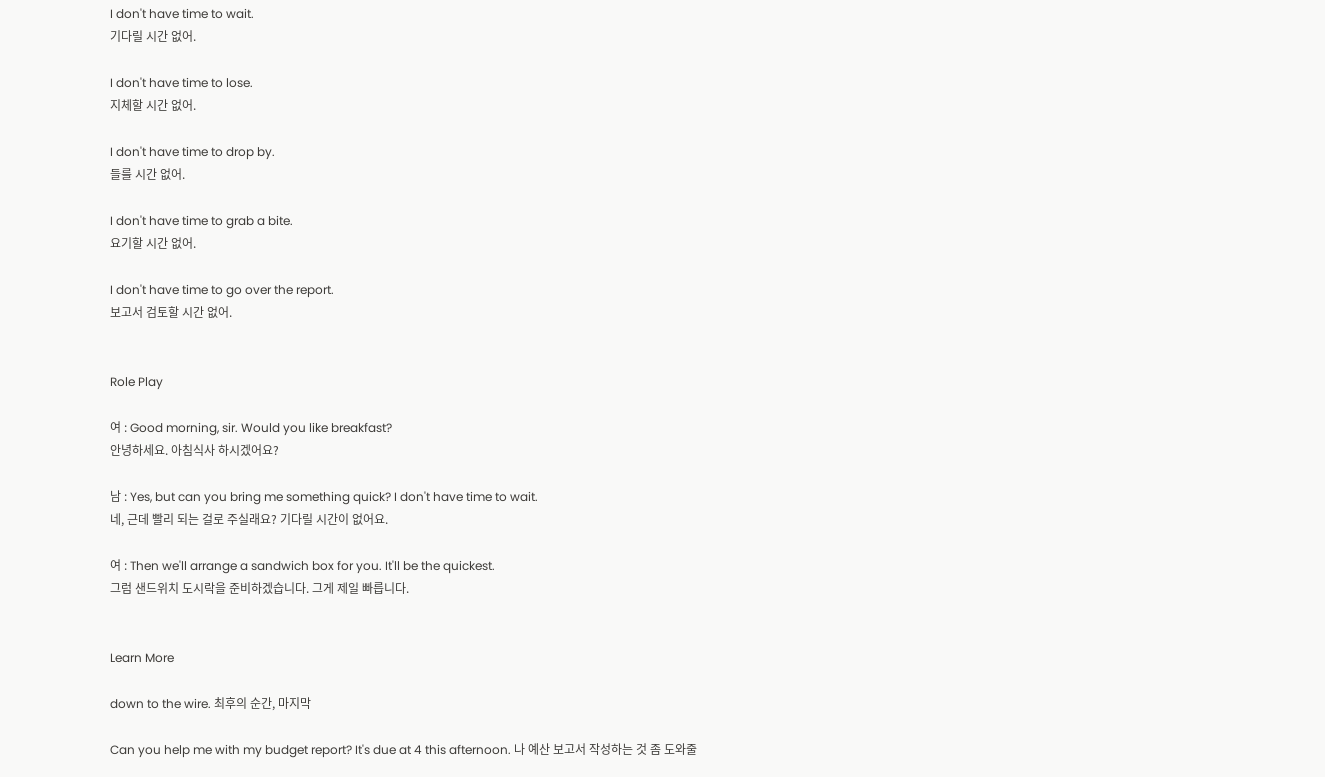I don't have time to wait.
기다릴 시간 없어.

I don't have time to lose.
지체할 시간 없어.

I don't have time to drop by.
들를 시간 없어.

I don't have time to grab a bite.
요기할 시간 없어.

I don't have time to go over the report.
보고서 검토할 시간 없어.


Role Play

여 : Good morning, sir. Would you like breakfast?
안녕하세요. 아침식사 하시겠어요?

남 : Yes, but can you bring me something quick? I don't have time to wait.
네, 근데 빨리 되는 걸로 주실래요? 기다릴 시간이 없어요.

여 : Then we'll arrange a sandwich box for you. It'll be the quickest.
그럼 샌드위치 도시락을 준비하겠습니다. 그게 제일 빠릅니다.


Learn More

down to the wire. 최후의 순간, 마지막

Can you help me with my budget report? It's due at 4 this afternoon. 나 예산 보고서 작성하는 것 좀 도와줄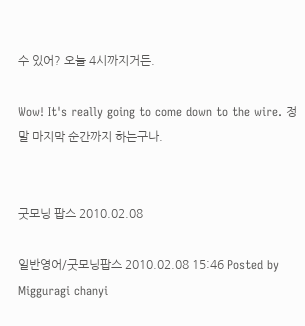수 있어? 오늘 4시까지거든.

Wow! It's really going to come down to the wire. 정 말 마지막 순간까지 하는구나.


굿모닝 팝스 2010.02.08

일반영어/굿모닝팝스 2010.02.08 15:46 Posted by Migguragi chanyi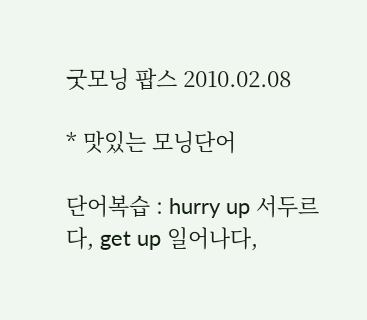굿모닝 팝스 2010.02.08

* 맛있는 모닝단어

단어복습 : hurry up 서두르다, get up 일어나다,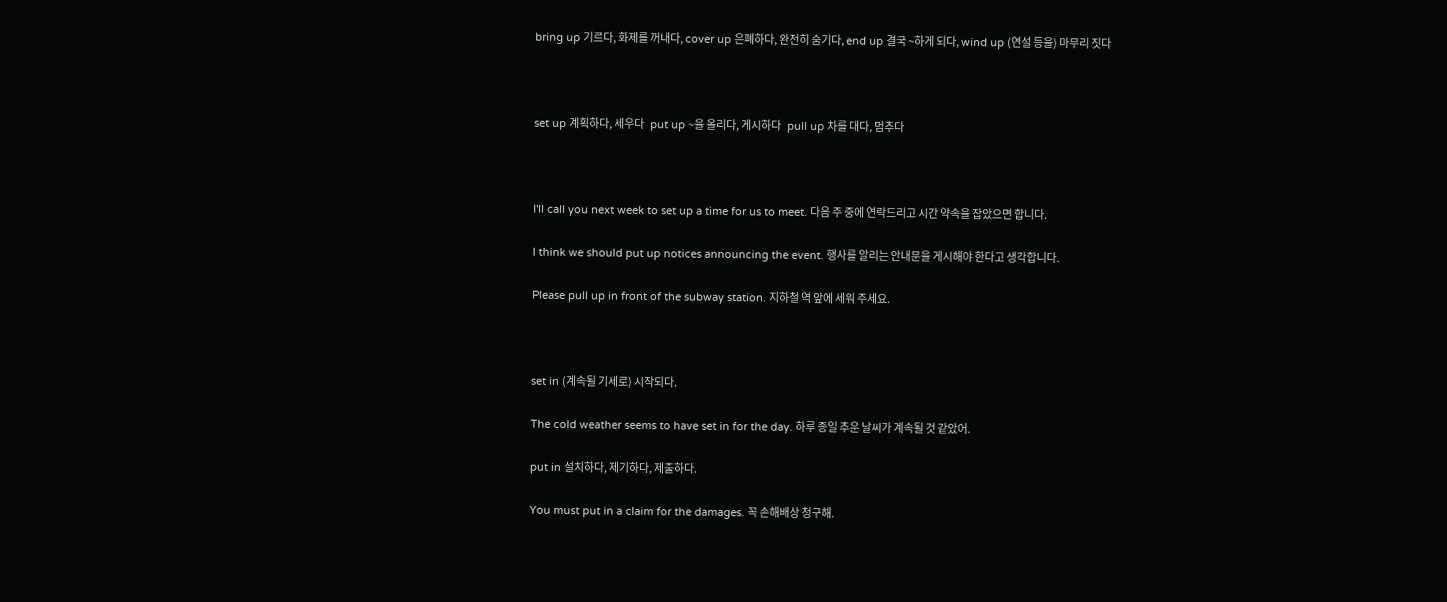bring up 기르다, 화제를 꺼내다, cover up 은폐하다, 완전히 숨기다, end up 결국 ~하게 되다, wind up (연설 등을) 마무리 짓다



set up 계획하다, 세우다   put up ~을 올리다, 게시하다   pull up 차를 대다, 멈추다



I'll call you next week to set up a time for us to meet. 다음 주 중에 연락드리고 시간 약속을 잡았으면 합니다.

I think we should put up notices announcing the event. 행사를 알리는 안내문을 게시해야 한다고 생각합니다.

Please pull up in front of the subway station. 지하철 역 앞에 세워 주세요.



set in (계속될 기세로) 시작되다.

The cold weather seems to have set in for the day. 하루 종일 추운 날씨가 계속될 것 같았어.

put in 설치하다, 제기하다, 제출하다.

You must put in a claim for the damages. 꼭 손해배상 청구해.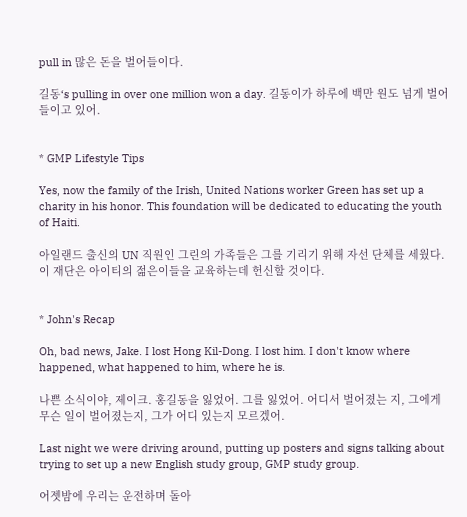pull in 많은 돈을 벌어들이다.

길동‘s pulling in over one million won a day. 길동이가 하루에 백만 원도 넘게 벌어들이고 있어.


* GMP Lifestyle Tips

Yes, now the family of the Irish, United Nations worker Green has set up a charity in his honor. This foundation will be dedicated to educating the youth of Haiti.

아일랜드 출신의 UN 직원인 그린의 가족들은 그를 기리기 위해 자선 단체를 세웠다. 이 재단은 아이티의 젊은이들을 교육하는데 헌신할 것이다.


* John's Recap

Oh, bad news, Jake. I lost Hong Kil-Dong. I lost him. I don't know where happened, what happened to him, where he is.

나쁜 소식이야, 제이크. 홍길동을 잃었어. 그를 잃었어. 어디서 벌어졌는 지, 그에게 무슨 일이 벌어졌는지, 그가 어디 있는지 모르겠어.

Last night we were driving around, putting up posters and signs talking about trying to set up a new English study group, GMP study group.

어젯밤에 우리는 운전하며 돌아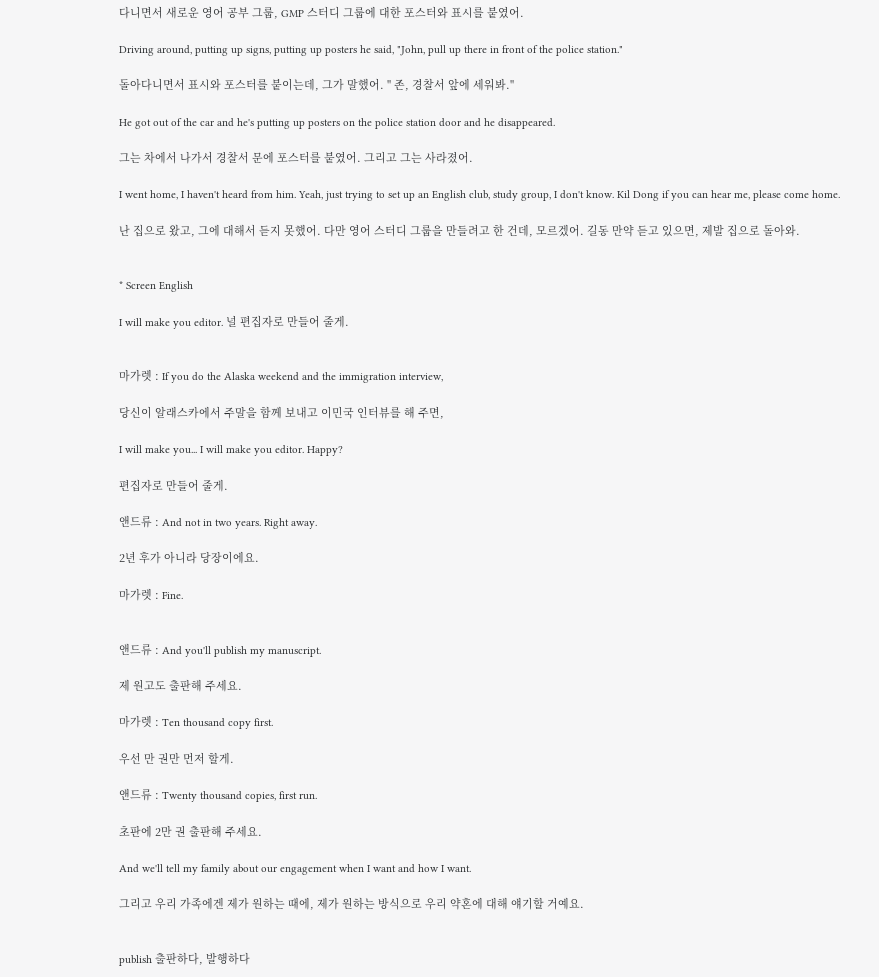다니면서 새로운 영어 공부 그룹, GMP 스터디 그룹에 대한 포스터와 표시를 붙였어.

Driving around, putting up signs, putting up posters he said, "John, pull up there in front of the police station."

돌아다니면서 표시와 포스터를 붙이는데, 그가 말했어. " 존, 경찰서 앞에 세워봐."

He got out of the car and he's putting up posters on the police station door and he disappeared.

그는 차에서 나가서 경찰서 문에 포스터를 붙였어. 그리고 그는 사라졌어.

I went home, I haven't heard from him. Yeah, just trying to set up an English club, study group, I don't know. Kil Dong if you can hear me, please come home.

난 집으로 왔고, 그에 대해서 듣지 못했어. 다만 영어 스터디 그룹을 만들려고 한 건데, 모르겠어. 길동 만약 듣고 있으면, 제발 집으로 돌아와.


* Screen English

I will make you editor. 널 편집자로 만들어 줄게.


마가렛 : If you do the Alaska weekend and the immigration interview,

당신이 알래스카에서 주말을 함께 보내고 이민국 인터뷰를 해 주면,

I will make you... I will make you editor. Happy?

편집자로 만들어 줄게.

앤드류 : And not in two years. Right away.

2년 후가 아니라 당장이에요.

마가렛 : Fine.


앤드류 : And you'll publish my manuscript.

제 원고도 출판해 주세요.

마가렛 : Ten thousand copy first.

우선 만 권만 먼저 할게.

앤드류 : Twenty thousand copies, first run.

초판에 2만 권 출판해 주세요.

And we'll tell my family about our engagement when I want and how I want.

그리고 우리 가족에겐 제가 원하는 때에, 제가 원하는 방식으로 우리 약혼에 대해 얘기할 거예요.


publish 출판하다, 발행하다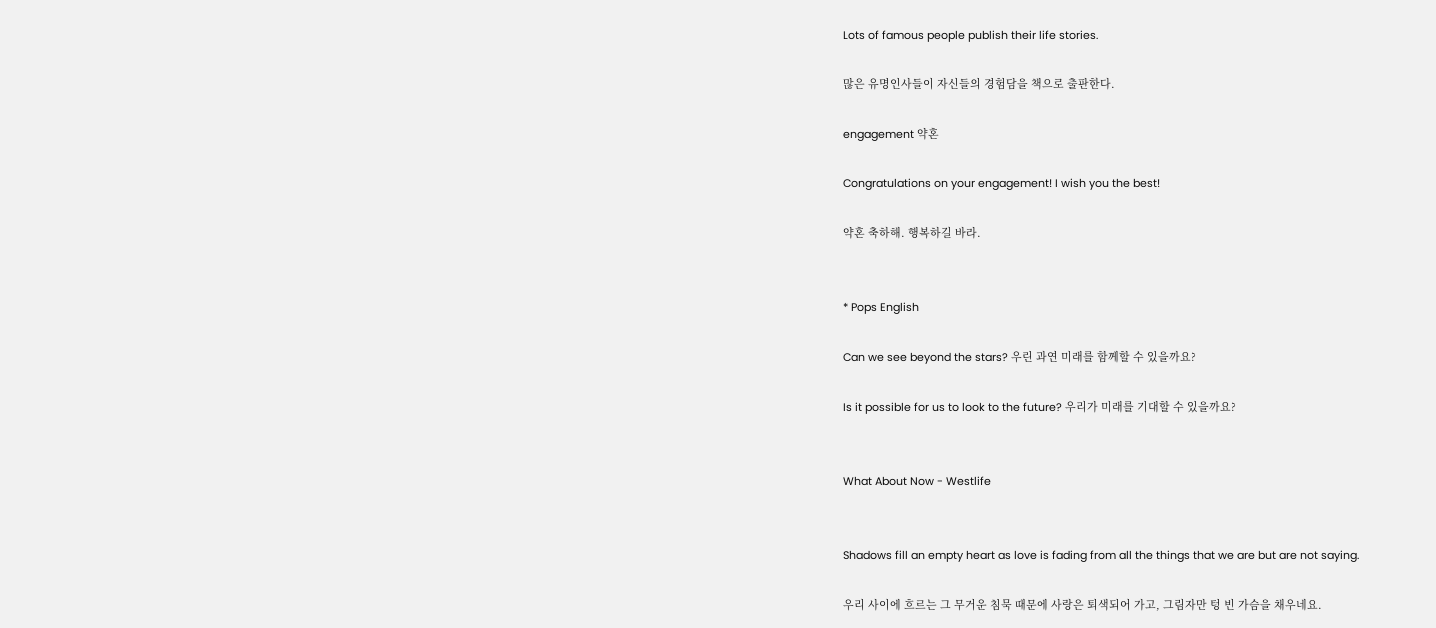Lots of famous people publish their life stories.

많은 유명인사들이 자신들의 경험담을 책으로 출판한다.

engagement 약혼

Congratulations on your engagement! I wish you the best!

약혼 축하해. 행복하길 바라.


* Pops English

Can we see beyond the stars? 우린 과연 미래를 함께할 수 있을까요?

Is it possible for us to look to the future? 우리가 미래를 기대할 수 있을까요?


What About Now - Westlife


Shadows fill an empty heart as love is fading from all the things that we are but are not saying.

우리 사이에 흐르는 그 무거운 침묵 때문에 사랑은 퇴색되어 가고, 그림자만 텅 빈 가슴을 채우네요.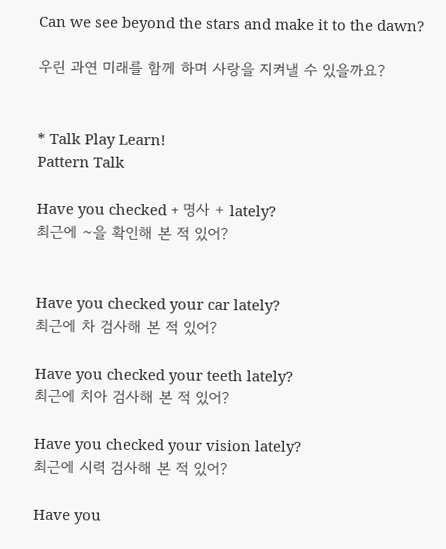Can we see beyond the stars and make it to the dawn?

우린 과연 미래를 함께 하며 사랑을 지켜낼 수 있을까요?


* Talk Play Learn!
Pattern Talk

Have you checked + 명사 + lately?
최근에 ~을 확인해 본 적 있어?


Have you checked your car lately?
최근에 차 검사해 본 적 있어?

Have you checked your teeth lately?
최근에 치아 검사해 본 적 있어?

Have you checked your vision lately?
최근에 시력 검사해 본 적 있어?

Have you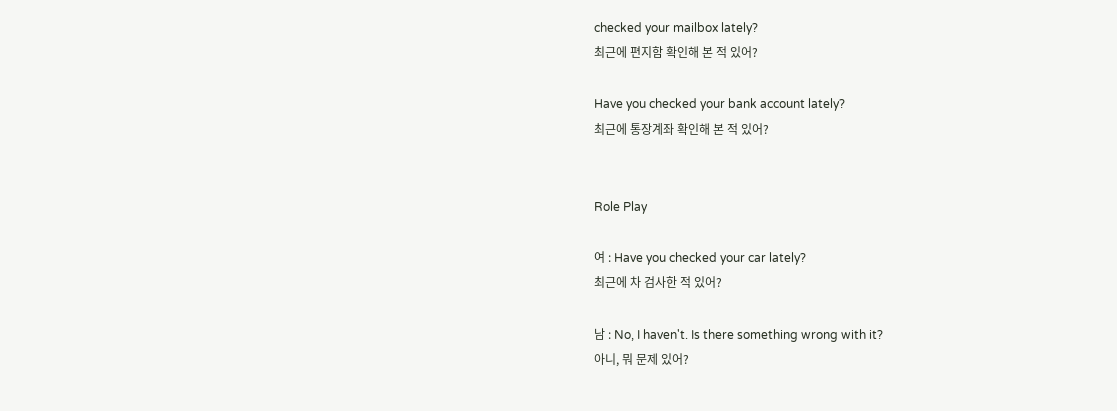checked your mailbox lately?
최근에 편지함 확인해 본 적 있어?

Have you checked your bank account lately?
최근에 통장계좌 확인해 본 적 있어?


Role Play

여 : Have you checked your car lately?
최근에 차 검사한 적 있어?

남 : No, I haven't. Is there something wrong with it?
아니, 뭐 문제 있어?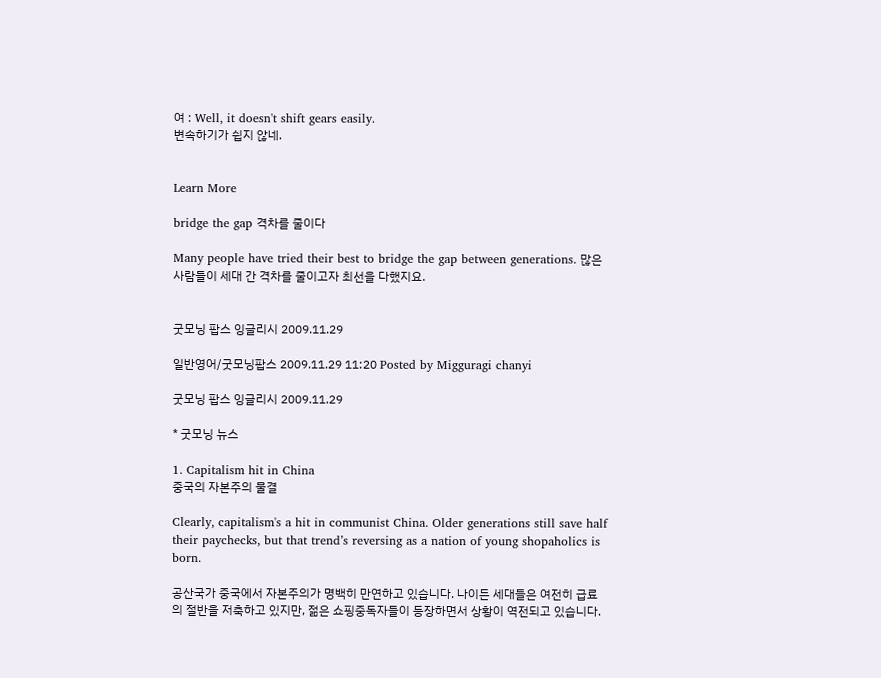여 : Well, it doesn't shift gears easily.
변속하기가 쉽지 않네.


Learn More

bridge the gap 격차를 줄이다

Many people have tried their best to bridge the gap between generations. 많은 사람들이 세대 간 격차를 줄이고자 최선을 다했지요.


굿모닝 팝스 잉글리시 2009.11.29

일반영어/굿모닝팝스 2009.11.29 11:20 Posted by Migguragi chanyi

굿모닝 팝스 잉글리시 2009.11.29

* 굿모닝 뉴스

1. Capitalism hit in China
중국의 자본주의 물결

Clearly, capitalism's a hit in communist China. Older generations still save half their paychecks, but that trend’s reversing as a nation of young shopaholics is born.

공산국가 중국에서 자본주의가 명백히 만연하고 있습니다. 나이든 세대들은 여전히 급료의 절반을 저축하고 있지만, 젊은 쇼핑중독자들이 등장하면서 상황이 역전되고 있습니다.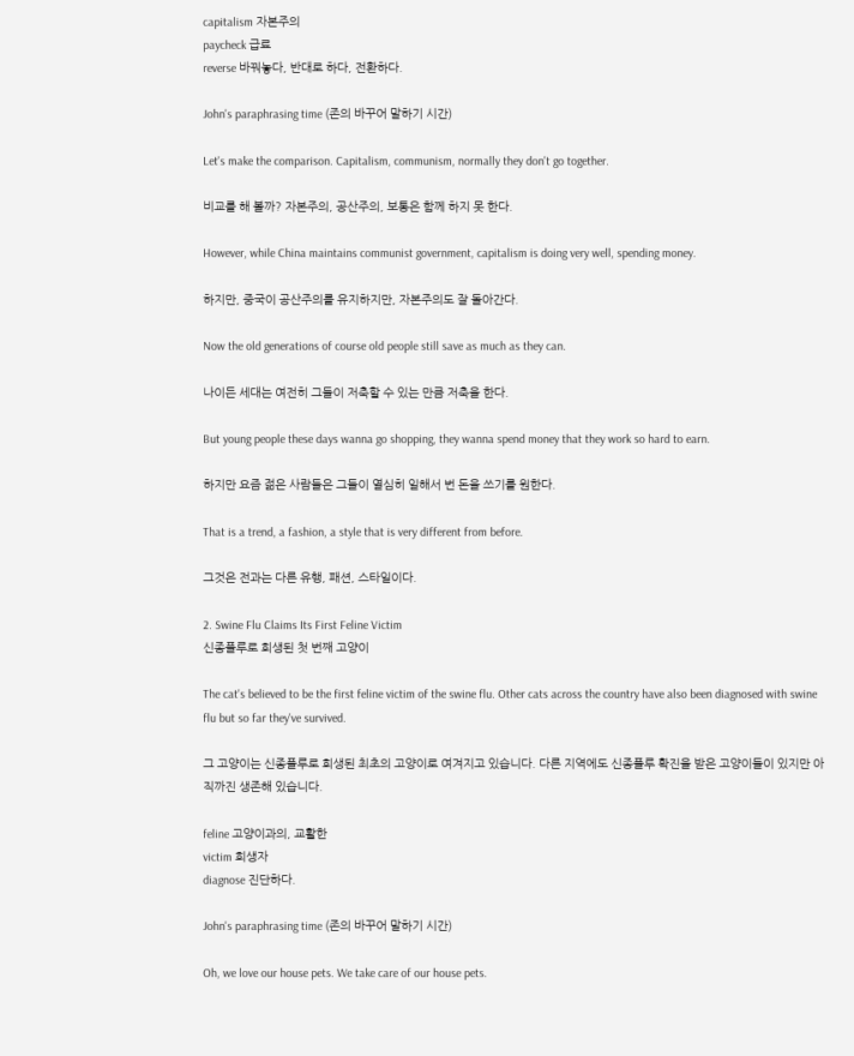capitalism 자본주의
paycheck 급료
reverse 바꿔놓다, 반대로 하다, 전환하다.

John's paraphrasing time (존의 바꾸어 말하기 시간)

Let's make the comparison. Capitalism, communism, normally they don't go together.

비교를 해 볼까? 자본주의, 공산주의, 보통은 함께 하지 못 한다.

However, while China maintains communist government, capitalism is doing very well, spending money.

하지만, 중국이 공산주의를 유지하지만, 자본주의도 잘 돌아간다.

Now the old generations of course old people still save as much as they can.

나이든 세대는 여전히 그들이 저축할 수 있는 만큼 저축을 한다.

But young people these days wanna go shopping, they wanna spend money that they work so hard to earn.

하지만 요즘 젊은 사람들은 그들이 열심히 일해서 번 돈을 쓰기를 원한다.

That is a trend, a fashion, a style that is very different from before.

그것은 전과는 다른 유행, 패션, 스타일이다.

2. Swine Flu Claims Its First Feline Victim
신종플루로 희생된 첫 번째 고양이

The cat's believed to be the first feline victim of the swine flu. Other cats across the country have also been diagnosed with swine flu but so far they've survived.

그 고양이는 신종플루로 희생된 최초의 고양이로 여겨지고 있습니다. 다른 지역에도 신종플루 확진을 받은 고양이들이 있지만 아직까진 생존해 있습니다.

feline 고양이과의, 교활한
victim 희생자
diagnose 진단하다.

John's paraphrasing time (존의 바꾸어 말하기 시간)

Oh, we love our house pets. We take care of our house pets.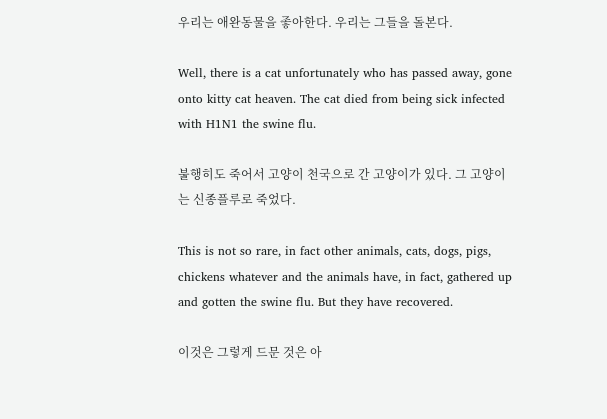우리는 애완동물을 좋아한다. 우리는 그들을 돌본다.

Well, there is a cat unfortunately who has passed away, gone onto kitty cat heaven. The cat died from being sick infected with H1N1 the swine flu.

불행히도 죽어서 고양이 천국으로 간 고양이가 있다. 그 고양이는 신종플루로 죽었다.

This is not so rare, in fact other animals, cats, dogs, pigs, chickens whatever and the animals have, in fact, gathered up and gotten the swine flu. But they have recovered.

이것은 그렇게 드문 것은 아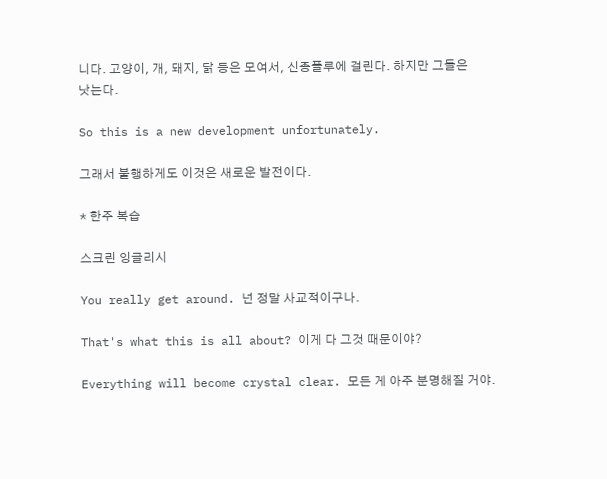니다. 고양이, 개, 돼지, 닭 등은 모여서, 신종플루에 걸린다. 하지만 그들은 낫는다.

So this is a new development unfortunately.

그래서 불행하게도 이것은 새로운 발전이다.

* 한주 복습

스크린 잉글리시

You really get around. 넌 정말 사교적이구나.

That's what this is all about? 이게 다 그것 때문이야?

Everything will become crystal clear. 모든 게 아주 분명해질 거야.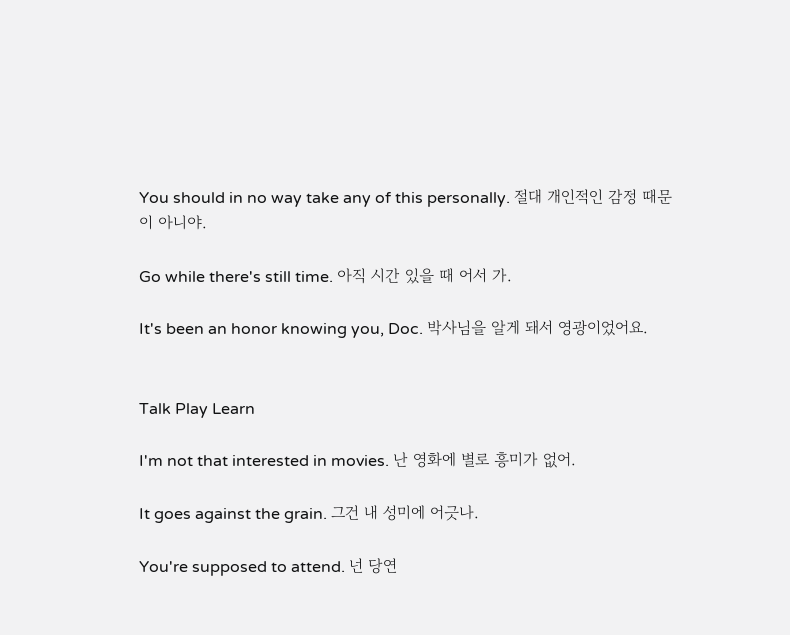You should in no way take any of this personally. 절대 개인적인 감정 때문이 아니야.

Go while there's still time. 아직 시간 있을 때 어서 가.

It's been an honor knowing you, Doc. 박사님을 알게 돼서 영광이었어요.


Talk Play Learn

I'm not that interested in movies. 난 영화에 별로 흥미가 없어.

It goes against the grain. 그건 내 성미에 어긋나.

You're supposed to attend. 넌 당연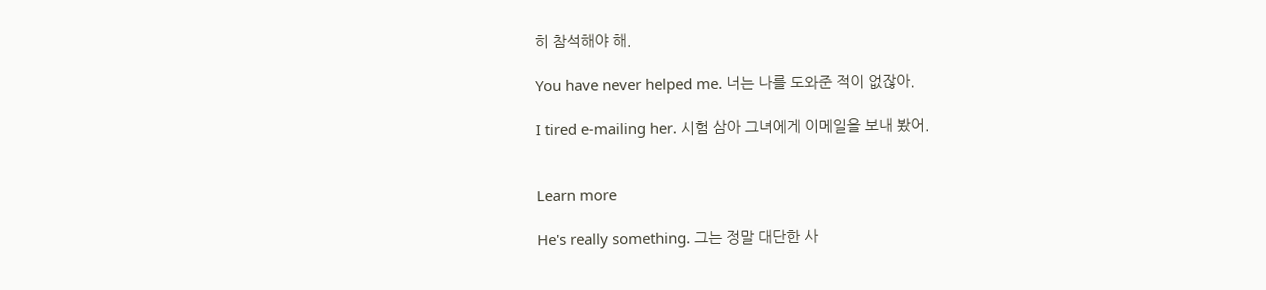히 참석해야 해.

You have never helped me. 너는 나를 도와준 적이 없잖아.

I tired e-mailing her. 시험 삼아 그녀에게 이메일을 보내 봤어.


Learn more

He's really something. 그는 정말 대단한 사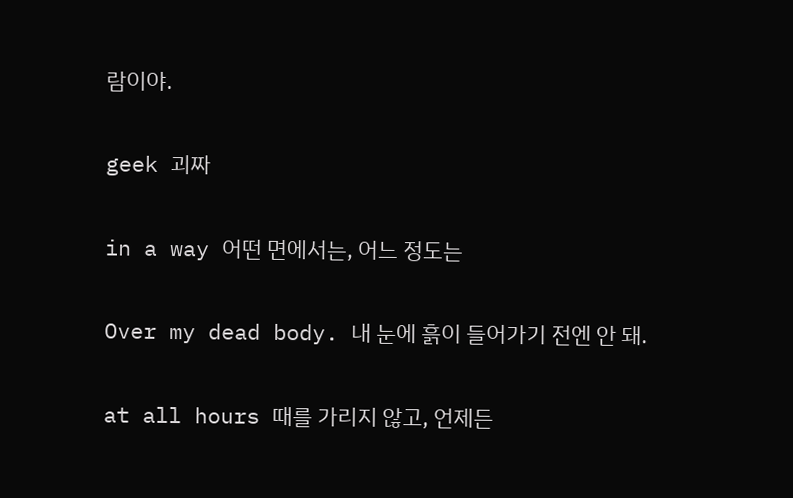람이야.

geek 괴짜

in a way 어떤 면에서는, 어느 정도는

Over my dead body. 내 눈에 흙이 들어가기 전엔 안 돼.

at all hours 때를 가리지 않고, 언제든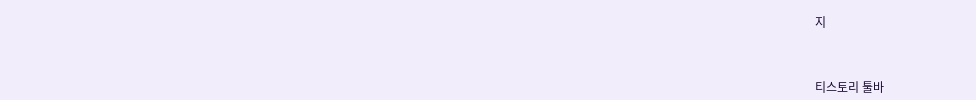지



티스토리 툴바